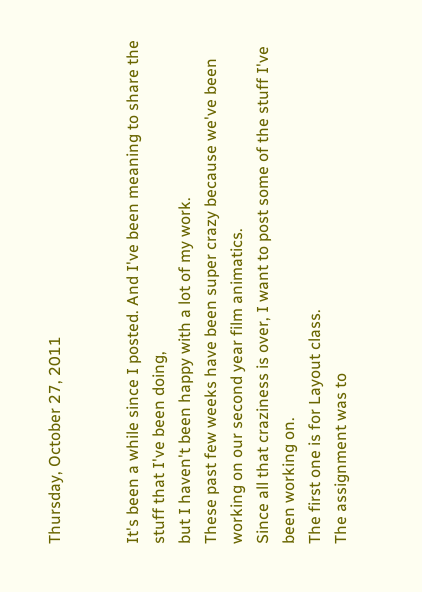Thursday, October 27, 2011


It's been a while since I posted. And I've been meaning to share the stuff that I've been doing,
but I haven't been happy with a lot of my work.
These past few weeks have been super crazy because we've been working on our second year film animatics.
Since all that craziness is over, I want to post some of the stuff I've been working on.
The first one is for Layout class.
The assignment was to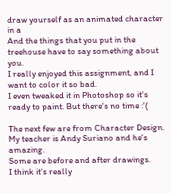draw yourself as an animated character in a
And the things that you put in the treehouse have to say something about you.
I really enjoyed this assignment, and I want to color it so bad.
I even tweaked it in Photoshop so it's ready to paint. But there's no time :'(

The next few are from Character Design. My teacher is Andy Suriano and he's amazing.
Some are before and after drawings.
I think it's really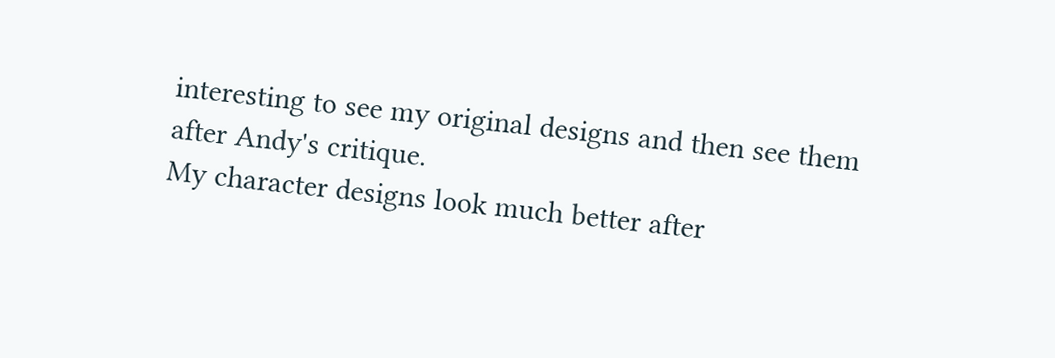interesting to see my original designs and then see them after Andy's critique.
My character designs look much better after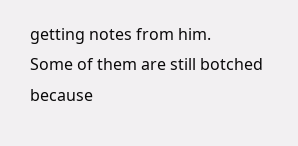getting notes from him.
Some of them are still botched because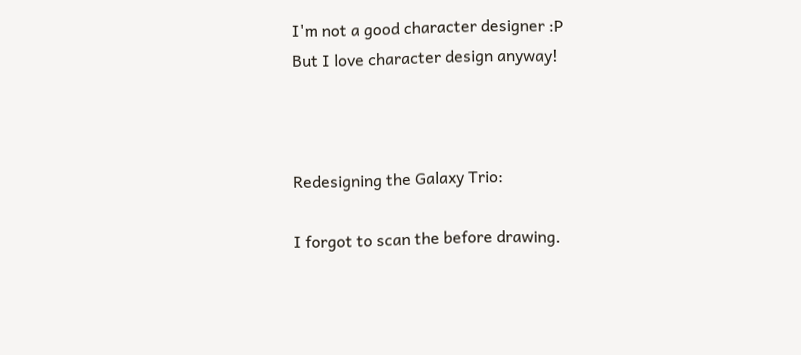I'm not a good character designer :P
But I love character design anyway!



Redesigning the Galaxy Trio:

I forgot to scan the before drawing.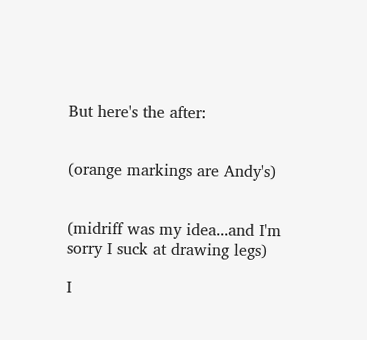But here's the after:


(orange markings are Andy's)


(midriff was my idea...and I'm sorry I suck at drawing legs)

I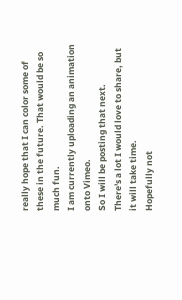really hope that I can color some of these in the future. That would be so much fun.
I am currently uploading an animation onto Vimeo.
So I will be posting that next.
There's a lot I would love to share, but it will take time.
Hopefully not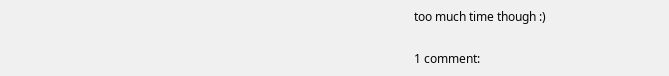too much time though :)

1 comment: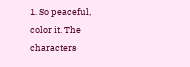1. So peaceful, color it. The characters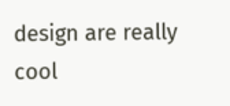design are really cool